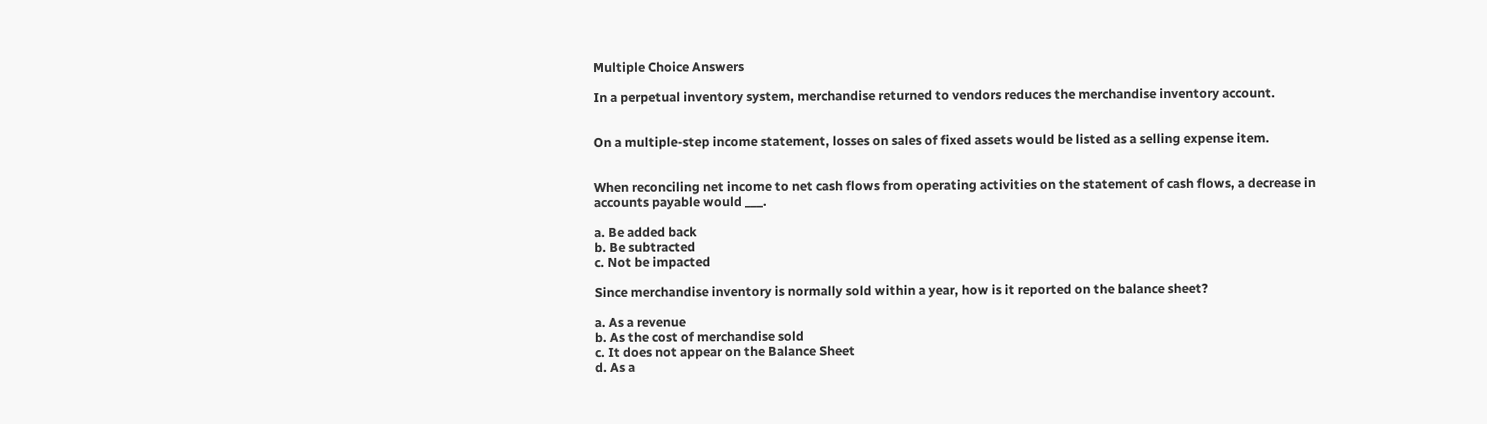Multiple Choice Answers

In a perpetual inventory system, merchandise returned to vendors reduces the merchandise inventory account.


On a multiple-step income statement, losses on sales of fixed assets would be listed as a selling expense item.


When reconciling net income to net cash flows from operating activities on the statement of cash flows, a decrease in accounts payable would ___.

a. Be added back
b. Be subtracted
c. Not be impacted

Since merchandise inventory is normally sold within a year, how is it reported on the balance sheet?

a. As a revenue
b. As the cost of merchandise sold
c. It does not appear on the Balance Sheet
d. As a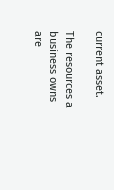current asset.

The resources a business owns are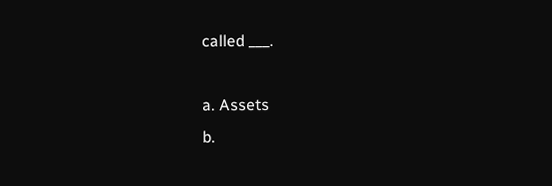called ___.

a. Assets
b.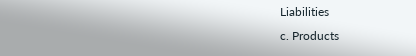Liabilities
c. Products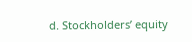d. Stockholders’ equity